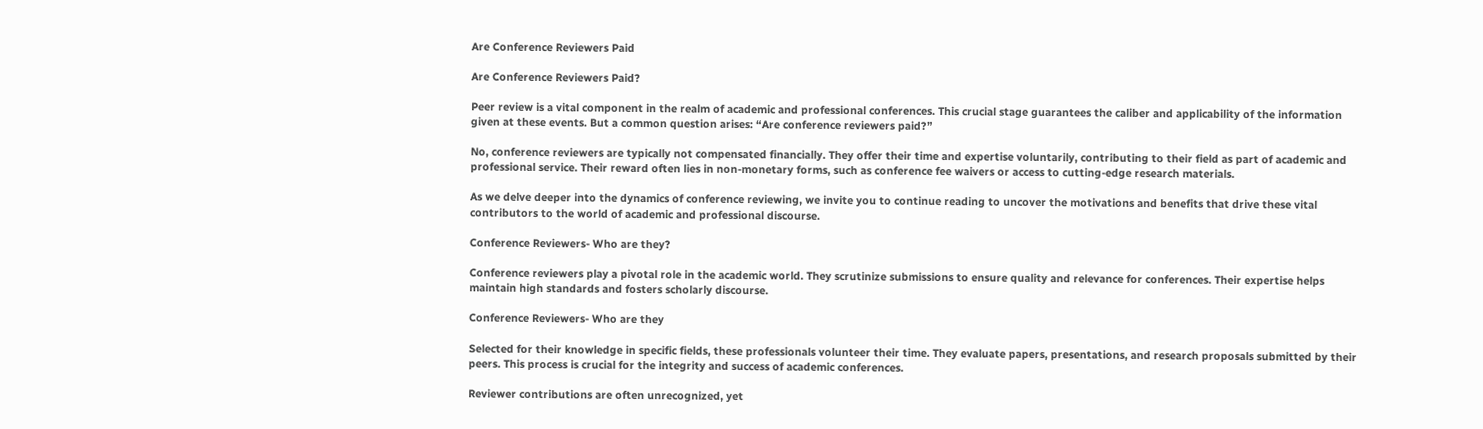Are Conference Reviewers Paid

Are Conference Reviewers Paid?

Peer review is a vital component in the realm of academic and professional conferences. This crucial stage guarantees the caliber and applicability of the information given at these events. But a common question arises: “Are conference reviewers paid?”

No, conference reviewers are typically not compensated financially. They offer their time and expertise voluntarily, contributing to their field as part of academic and professional service. Their reward often lies in non-monetary forms, such as conference fee waivers or access to cutting-edge research materials.

As we delve deeper into the dynamics of conference reviewing, we invite you to continue reading to uncover the motivations and benefits that drive these vital contributors to the world of academic and professional discourse.

Conference Reviewers- Who are they?

Conference reviewers play a pivotal role in the academic world. They scrutinize submissions to ensure quality and relevance for conferences. Their expertise helps maintain high standards and fosters scholarly discourse.

Conference Reviewers- Who are they

Selected for their knowledge in specific fields, these professionals volunteer their time. They evaluate papers, presentations, and research proposals submitted by their peers. This process is crucial for the integrity and success of academic conferences.

Reviewer contributions are often unrecognized, yet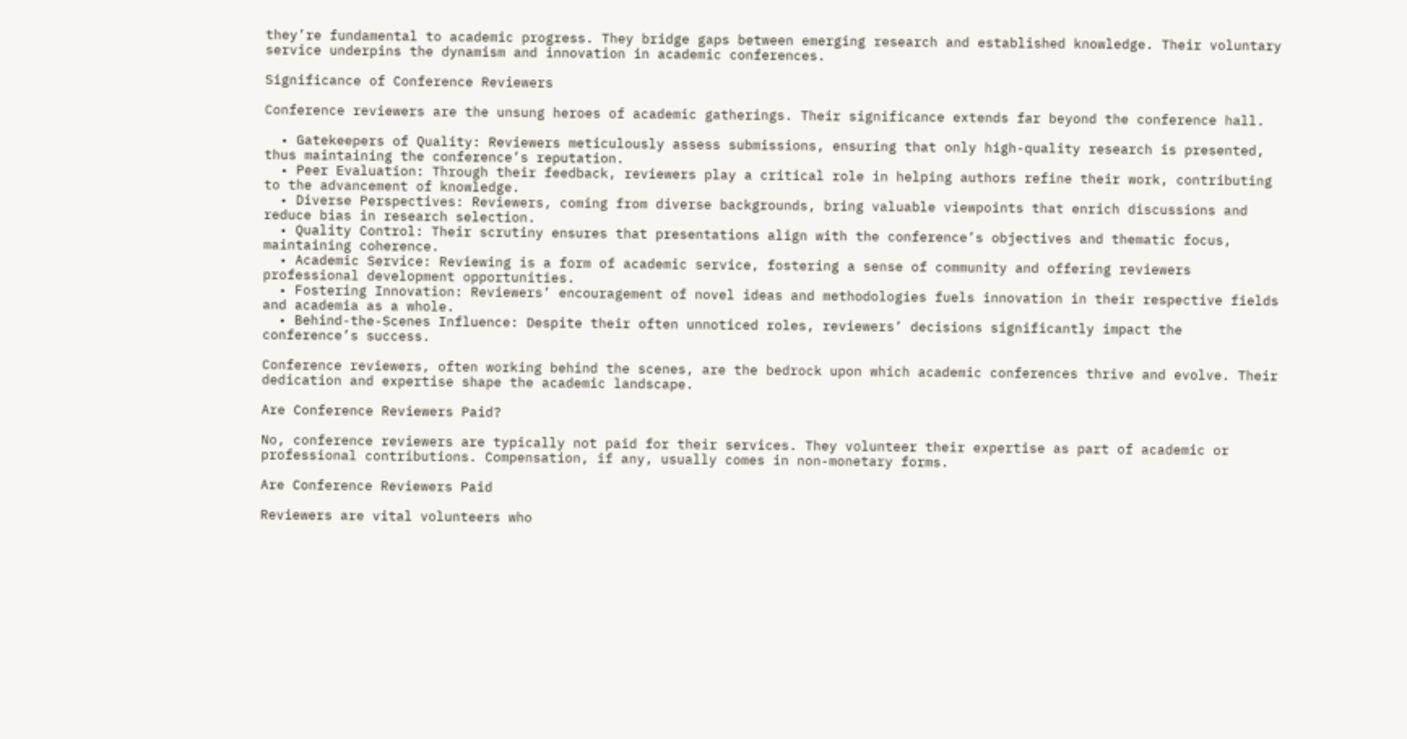they’re fundamental to academic progress. They bridge gaps between emerging research and established knowledge. Their voluntary service underpins the dynamism and innovation in academic conferences.

Significance of Conference Reviewers

Conference reviewers are the unsung heroes of academic gatherings. Their significance extends far beyond the conference hall.

  • Gatekeepers of Quality: Reviewers meticulously assess submissions, ensuring that only high-quality research is presented, thus maintaining the conference’s reputation.
  • Peer Evaluation: Through their feedback, reviewers play a critical role in helping authors refine their work, contributing to the advancement of knowledge.
  • Diverse Perspectives: Reviewers, coming from diverse backgrounds, bring valuable viewpoints that enrich discussions and reduce bias in research selection.
  • Quality Control: Their scrutiny ensures that presentations align with the conference’s objectives and thematic focus, maintaining coherence.
  • Academic Service: Reviewing is a form of academic service, fostering a sense of community and offering reviewers professional development opportunities.
  • Fostering Innovation: Reviewers’ encouragement of novel ideas and methodologies fuels innovation in their respective fields and academia as a whole.
  • Behind-the-Scenes Influence: Despite their often unnoticed roles, reviewers’ decisions significantly impact the conference’s success.

Conference reviewers, often working behind the scenes, are the bedrock upon which academic conferences thrive and evolve. Their dedication and expertise shape the academic landscape.

Are Conference Reviewers Paid?

No, conference reviewers are typically not paid for their services. They volunteer their expertise as part of academic or professional contributions. Compensation, if any, usually comes in non-monetary forms.

Are Conference Reviewers Paid

Reviewers are vital volunteers who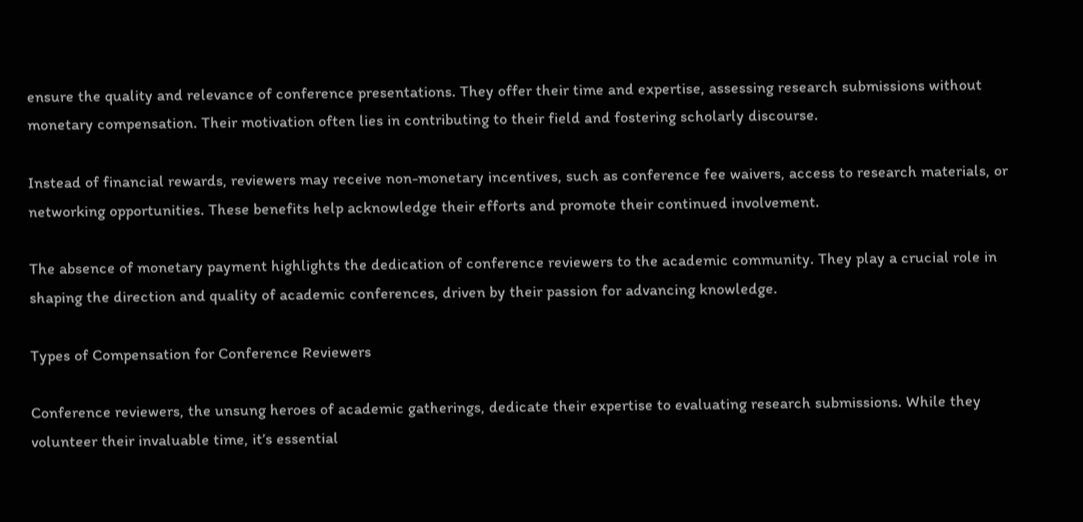ensure the quality and relevance of conference presentations. They offer their time and expertise, assessing research submissions without monetary compensation. Their motivation often lies in contributing to their field and fostering scholarly discourse.

Instead of financial rewards, reviewers may receive non-monetary incentives, such as conference fee waivers, access to research materials, or networking opportunities. These benefits help acknowledge their efforts and promote their continued involvement.

The absence of monetary payment highlights the dedication of conference reviewers to the academic community. They play a crucial role in shaping the direction and quality of academic conferences, driven by their passion for advancing knowledge.

Types of Compensation for Conference Reviewers

Conference reviewers, the unsung heroes of academic gatherings, dedicate their expertise to evaluating research submissions. While they volunteer their invaluable time, it’s essential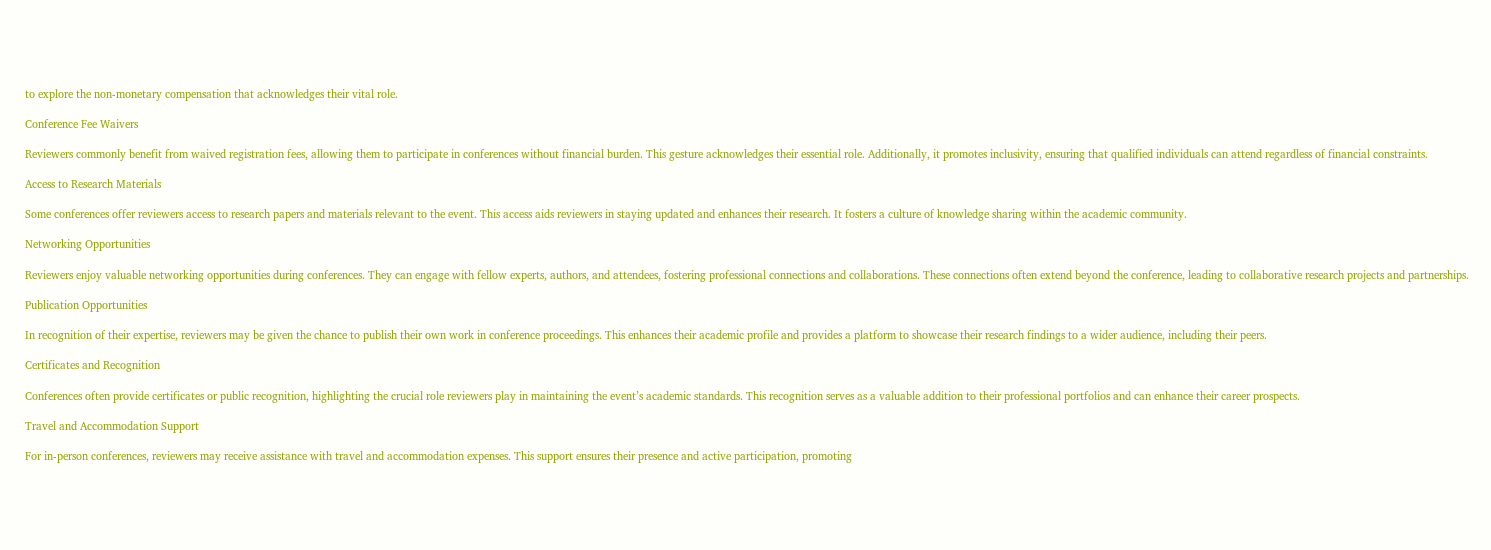to explore the non-monetary compensation that acknowledges their vital role.

Conference Fee Waivers

Reviewers commonly benefit from waived registration fees, allowing them to participate in conferences without financial burden. This gesture acknowledges their essential role. Additionally, it promotes inclusivity, ensuring that qualified individuals can attend regardless of financial constraints.

Access to Research Materials

Some conferences offer reviewers access to research papers and materials relevant to the event. This access aids reviewers in staying updated and enhances their research. It fosters a culture of knowledge sharing within the academic community.

Networking Opportunities

Reviewers enjoy valuable networking opportunities during conferences. They can engage with fellow experts, authors, and attendees, fostering professional connections and collaborations. These connections often extend beyond the conference, leading to collaborative research projects and partnerships.

Publication Opportunities

In recognition of their expertise, reviewers may be given the chance to publish their own work in conference proceedings. This enhances their academic profile and provides a platform to showcase their research findings to a wider audience, including their peers.

Certificates and Recognition

Conferences often provide certificates or public recognition, highlighting the crucial role reviewers play in maintaining the event’s academic standards. This recognition serves as a valuable addition to their professional portfolios and can enhance their career prospects.

Travel and Accommodation Support

For in-person conferences, reviewers may receive assistance with travel and accommodation expenses. This support ensures their presence and active participation, promoting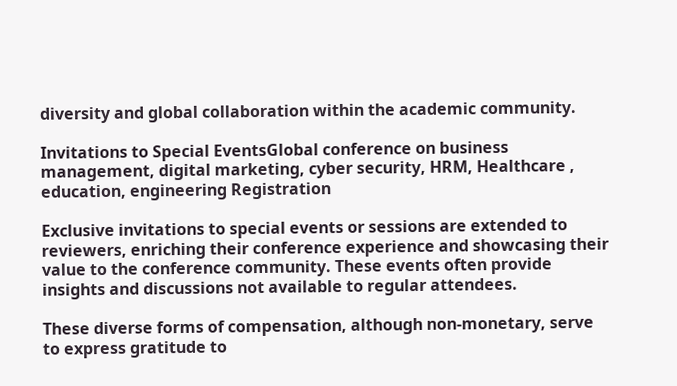diversity and global collaboration within the academic community.

Invitations to Special EventsGlobal conference on business management, digital marketing, cyber security, HRM, Healthcare , education, engineering Registration

Exclusive invitations to special events or sessions are extended to reviewers, enriching their conference experience and showcasing their value to the conference community. These events often provide insights and discussions not available to regular attendees.

These diverse forms of compensation, although non-monetary, serve to express gratitude to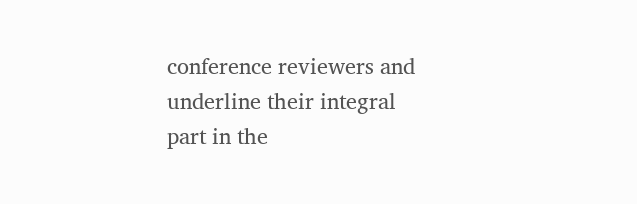conference reviewers and underline their integral part in the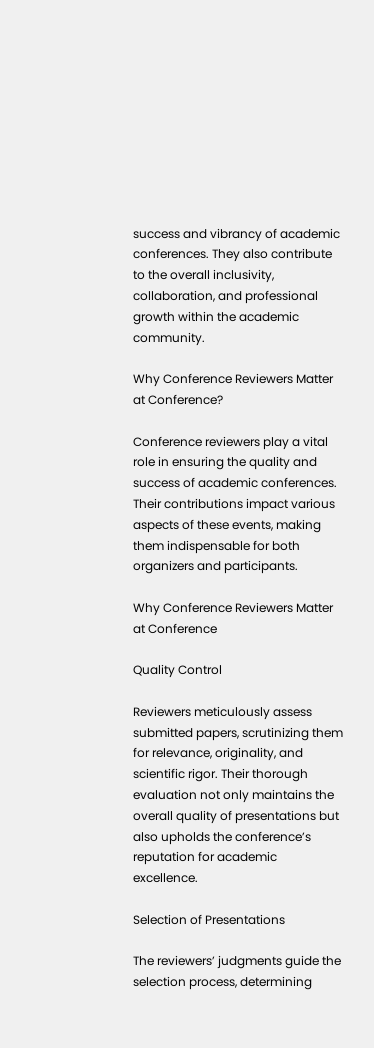success and vibrancy of academic conferences. They also contribute to the overall inclusivity, collaboration, and professional growth within the academic community.

Why Conference Reviewers Matter at Conference?

Conference reviewers play a vital role in ensuring the quality and success of academic conferences. Their contributions impact various aspects of these events, making them indispensable for both organizers and participants.

Why Conference Reviewers Matter at Conference

Quality Control

Reviewers meticulously assess submitted papers, scrutinizing them for relevance, originality, and scientific rigor. Their thorough evaluation not only maintains the overall quality of presentations but also upholds the conference’s reputation for academic excellence.

Selection of Presentations

The reviewers’ judgments guide the selection process, determining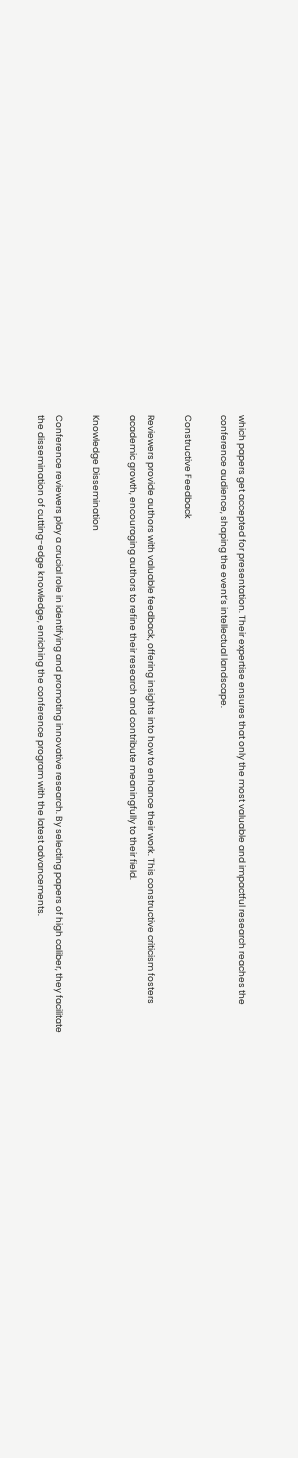which papers get accepted for presentation. Their expertise ensures that only the most valuable and impactful research reaches the conference audience, shaping the event’s intellectual landscape.

Constructive Feedback

Reviewers provide authors with valuable feedback, offering insights into how to enhance their work. This constructive criticism fosters academic growth, encouraging authors to refine their research and contribute meaningfully to their field.

Knowledge Dissemination

Conference reviewers play a crucial role in identifying and promoting innovative research. By selecting papers of high caliber, they facilitate the dissemination of cutting-edge knowledge, enriching the conference program with the latest advancements.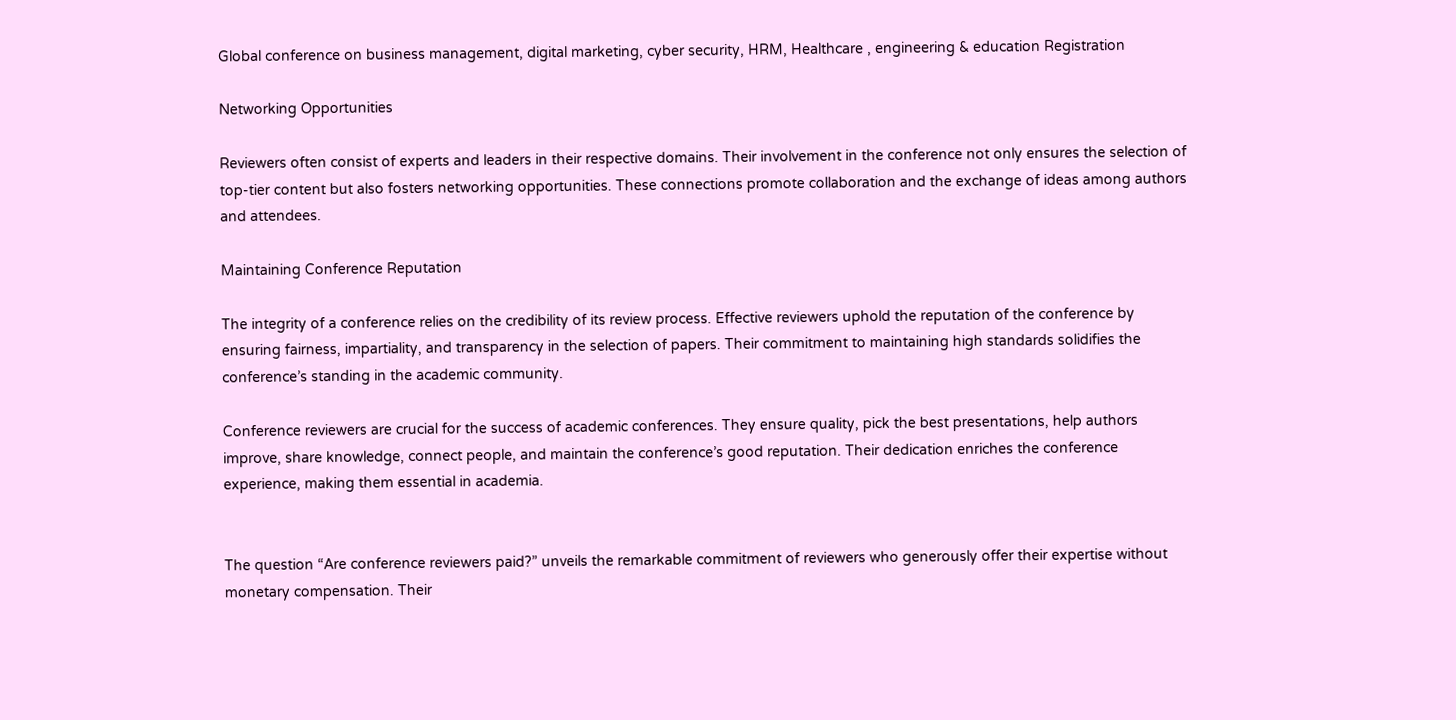Global conference on business management, digital marketing, cyber security, HRM, Healthcare , engineering & education Registration

Networking Opportunities

Reviewers often consist of experts and leaders in their respective domains. Their involvement in the conference not only ensures the selection of top-tier content but also fosters networking opportunities. These connections promote collaboration and the exchange of ideas among authors and attendees.

Maintaining Conference Reputation

The integrity of a conference relies on the credibility of its review process. Effective reviewers uphold the reputation of the conference by ensuring fairness, impartiality, and transparency in the selection of papers. Their commitment to maintaining high standards solidifies the conference’s standing in the academic community.

Conference reviewers are crucial for the success of academic conferences. They ensure quality, pick the best presentations, help authors improve, share knowledge, connect people, and maintain the conference’s good reputation. Their dedication enriches the conference experience, making them essential in academia.


The question “Are conference reviewers paid?” unveils the remarkable commitment of reviewers who generously offer their expertise without monetary compensation. Their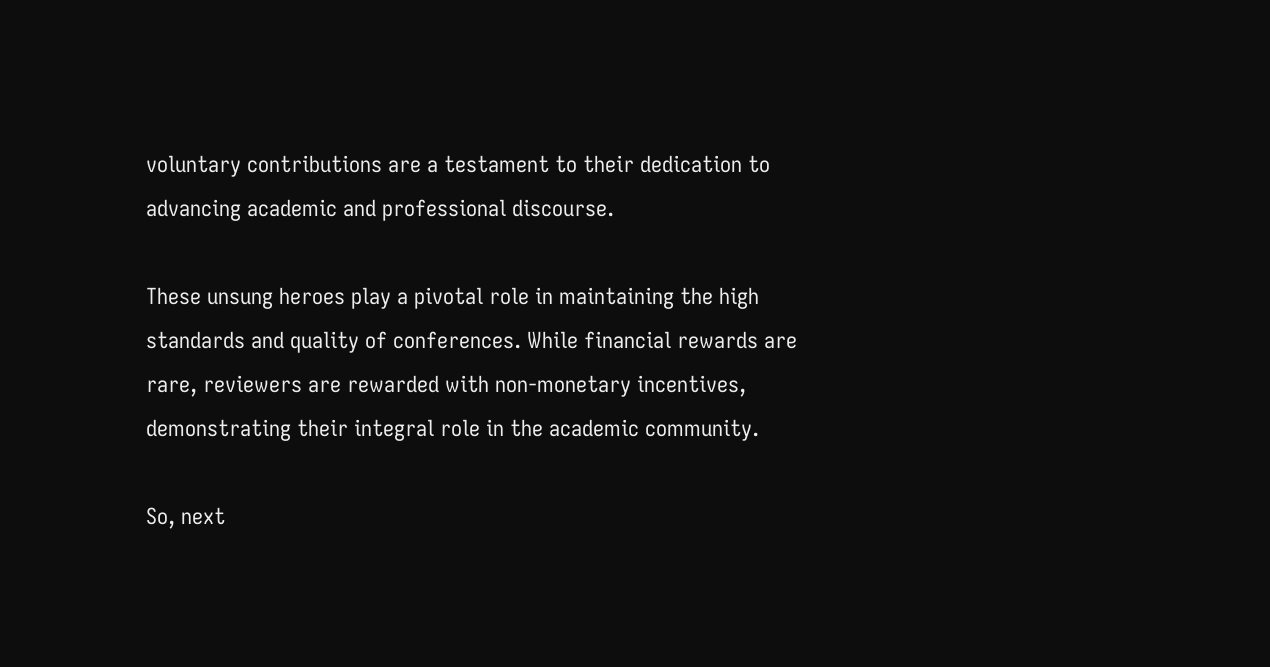voluntary contributions are a testament to their dedication to advancing academic and professional discourse.

These unsung heroes play a pivotal role in maintaining the high standards and quality of conferences. While financial rewards are rare, reviewers are rewarded with non-monetary incentives, demonstrating their integral role in the academic community.

So, next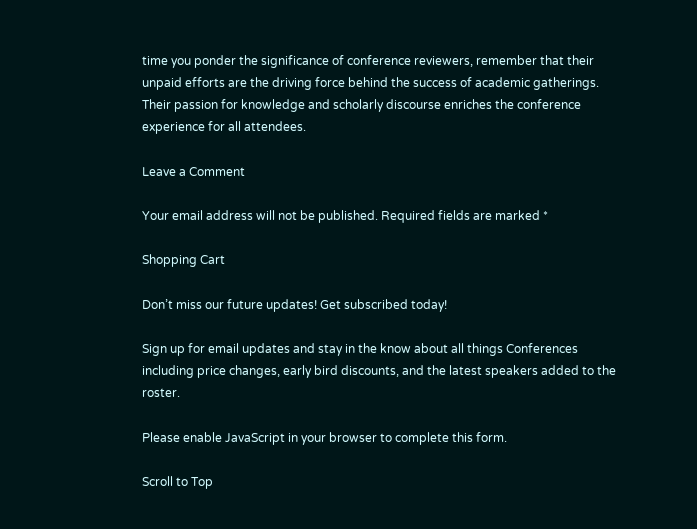time you ponder the significance of conference reviewers, remember that their unpaid efforts are the driving force behind the success of academic gatherings. Their passion for knowledge and scholarly discourse enriches the conference experience for all attendees.

Leave a Comment

Your email address will not be published. Required fields are marked *

Shopping Cart

Don’t miss our future updates! Get subscribed today!

Sign up for email updates and stay in the know about all things Conferences including price changes, early bird discounts, and the latest speakers added to the roster.

Please enable JavaScript in your browser to complete this form.

Scroll to Top